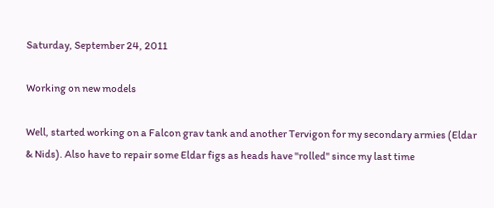Saturday, September 24, 2011

Working on new models

Well, started working on a Falcon grav tank and another Tervigon for my secondary armies (Eldar & Nids). Also have to repair some Eldar figs as heads have "rolled" since my last time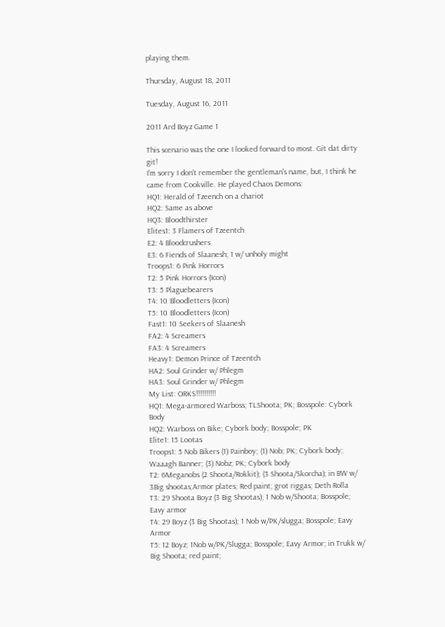playing them.

Thursday, August 18, 2011

Tuesday, August 16, 2011

2011 Ard Boyz Game 1

This scenario was the one I looked forward to most. Git dat dirty git!
I'm sorry I don't remember the gentleman's name, but, I think he came from Cookville. He played Chaos Demons:
HQ1: Herald of Tzeench on a chariot
HQ2: Same as above
HQ3: Bloodthirster
Elites1: 3 Flamers of Tzeentch
E2: 4 Bloodcrushers
E3: 6 Fiends of Slaanesh; 1 w/ unholy might
Troops1: 6 Pink Horrors
T2: 5 Pink Horrors (Icon)
T3: 5 Plaguebearers
T4: 10 Bloodletters (Icon)
T5: 10 Bloodletters (Icon)
Fast1: 10 Seekers of Slaanesh
FA2: 4 Screamers
FA3: 4 Screamers
Heavy1: Demon Prince of Tzeentch
HA2: Soul Grinder w/ Phlegm
HA3: Soul Grinder w/ Phlegm
My List: ORKS!!!!!!!!!!
HQ1: Mega-armored Warboss; TLShoota; PK; Bosspole: Cybork Body
HQ2: Warboss on Bike; Cybork body; Bosspole; PK
Elite1: 15 Lootas
Troops1: 5 Nob Bikers (1) Painboy; (1) Nob; PK; Cybork body; Waaagh Banner; (3) Nobz; PK; Cybork body
T2: 6Meganobs (2 Shoota/Rokkit); (3 Shoota/Skorcha); in BW w/ 3Big shootas;Armor plates; Red paint; grot riggas; Deth Rolla
T3: 29 Shoota Boyz (3 Big Shootas); 1 Nob w/Shoota; Bosspole; Eavy armor
T4: 29 Boyz (3 Big Shootas); 1 Nob w/PK/slugga; Bosspole; Eavy Armor
T5: 12 Boyz; 1Nob w/PK/Slugga; Bosspole; Eavy Armor; in Trukk w/ Big Shoota; red paint;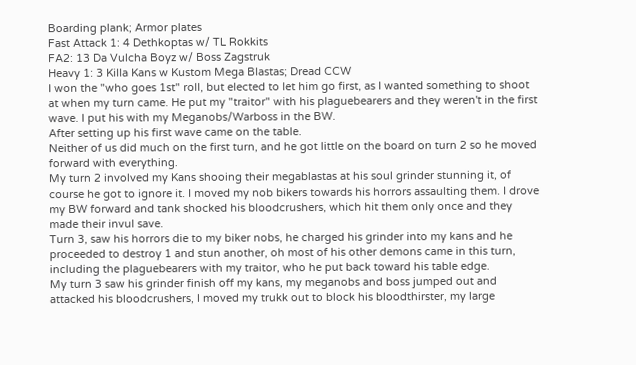Boarding plank; Armor plates
Fast Attack 1: 4 Dethkoptas w/ TL Rokkits
FA2: 13 Da Vulcha Boyz w/ Boss Zagstruk
Heavy 1: 3 Killa Kans w Kustom Mega Blastas; Dread CCW
I won the "who goes 1st" roll, but elected to let him go first, as I wanted something to shoot at when my turn came. He put my "traitor" with his plaguebearers and they weren't in the first wave. I put his with my Meganobs/Warboss in the BW.
After setting up his first wave came on the table.
Neither of us did much on the first turn, and he got little on the board on turn 2 so he moved forward with everything.
My turn 2 involved my Kans shooing their megablastas at his soul grinder stunning it, of course he got to ignore it. I moved my nob bikers towards his horrors assaulting them. I drove my BW forward and tank shocked his bloodcrushers, which hit them only once and they made their invul save.
Turn 3, saw his horrors die to my biker nobs, he charged his grinder into my kans and he proceeded to destroy 1 and stun another, oh most of his other demons came in this turn, including the plaguebearers with my traitor, who he put back toward his table edge.
My turn 3 saw his grinder finish off my kans, my meganobs and boss jumped out and attacked his bloodcrushers, I moved my trukk out to block his bloodthirster, my large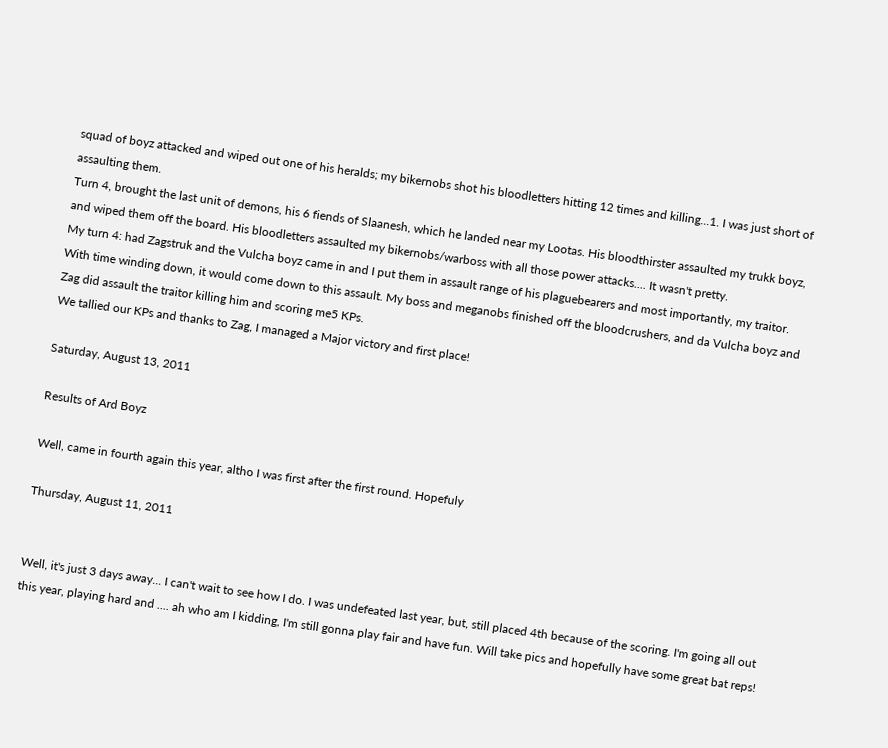squad of boyz attacked and wiped out one of his heralds; my bikernobs shot his bloodletters hitting 12 times and killing...1. I was just short of assaulting them.
Turn 4, brought the last unit of demons, his 6 fiends of Slaanesh, which he landed near my Lootas. His bloodthirster assaulted my trukk boyz, and wiped them off the board. His bloodletters assaulted my bikernobs/warboss with all those power attacks.... It wasn't pretty.
My turn 4: had Zagstruk and the Vulcha boyz came in and I put them in assault range of his plaguebearers and most importantly, my traitor. With time winding down, it would come down to this assault. My boss and meganobs finished off the bloodcrushers, and da Vulcha boyz and Zag did assault the traitor killing him and scoring me5 KPs.
We tallied our KPs and thanks to Zag, I managed a Major victory and first place!

Saturday, August 13, 2011

Results of Ard Boyz

Well, came in fourth again this year, altho I was first after the first round. Hopefuly

Thursday, August 11, 2011


Well, it's just 3 days away... I can't wait to see how I do. I was undefeated last year, but, still placed 4th because of the scoring. I'm going all out this year, playing hard and .... ah who am I kidding, I'm still gonna play fair and have fun. Will take pics and hopefully have some great bat reps!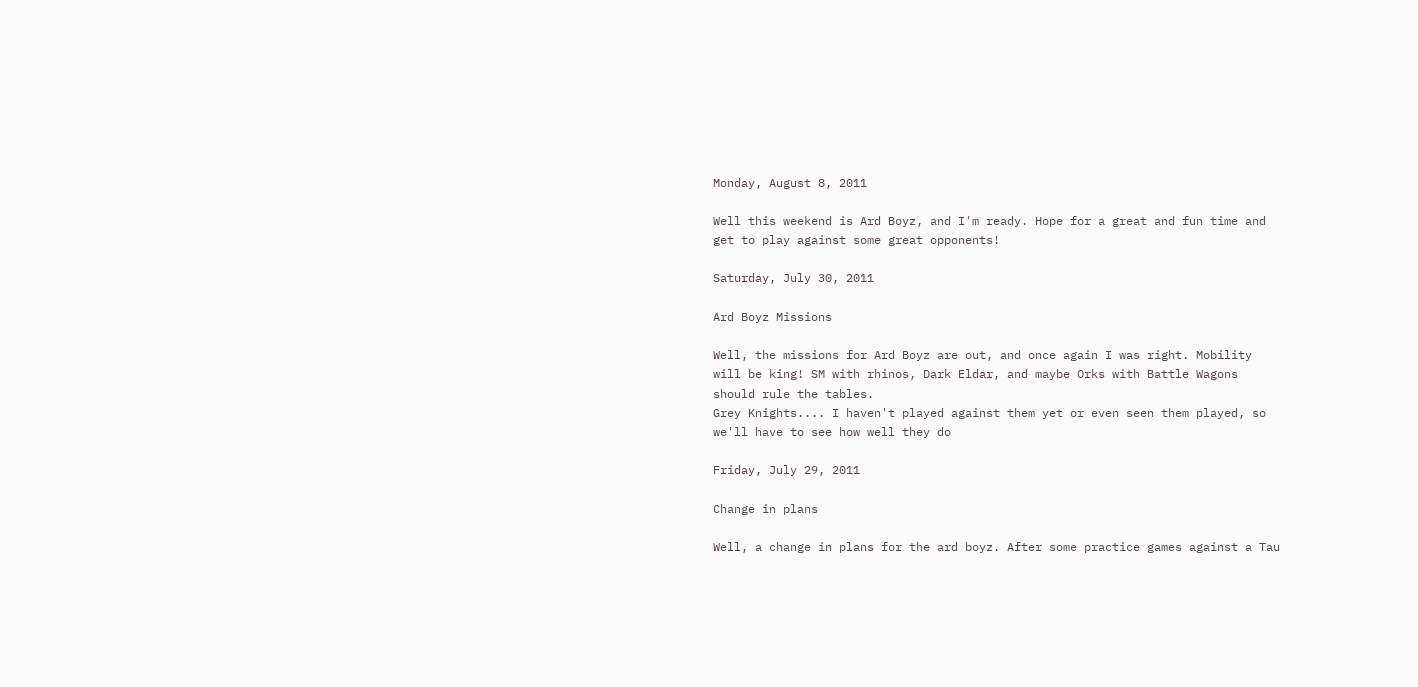Monday, August 8, 2011

Well this weekend is Ard Boyz, and I'm ready. Hope for a great and fun time and get to play against some great opponents!

Saturday, July 30, 2011

Ard Boyz Missions

Well, the missions for Ard Boyz are out, and once again I was right. Mobility will be king! SM with rhinos, Dark Eldar, and maybe Orks with Battle Wagons should rule the tables.
Grey Knights.... I haven't played against them yet or even seen them played, so we'll have to see how well they do

Friday, July 29, 2011

Change in plans

Well, a change in plans for the ard boyz. After some practice games against a Tau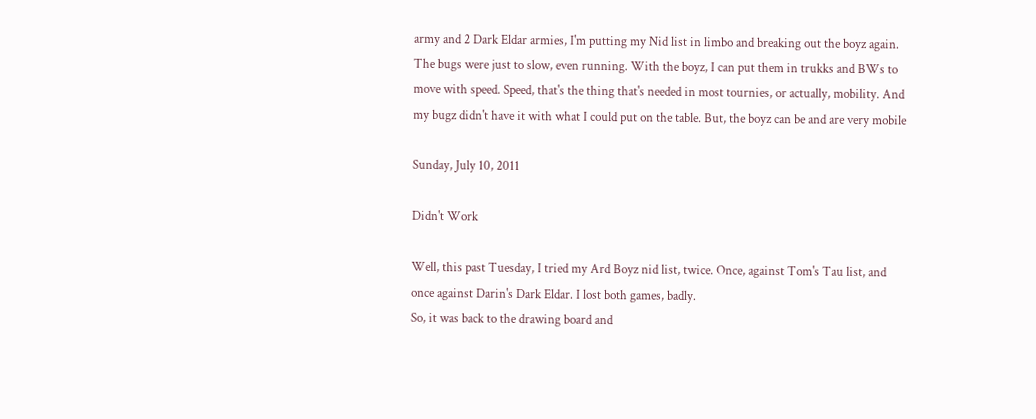army and 2 Dark Eldar armies, I'm putting my Nid list in limbo and breaking out the boyz again. The bugs were just to slow, even running. With the boyz, I can put them in trukks and BWs to move with speed. Speed, that's the thing that's needed in most tournies, or actually, mobility. And my bugz didn't have it with what I could put on the table. But, the boyz can be and are very mobile

Sunday, July 10, 2011

Didn't Work

Well, this past Tuesday, I tried my Ard Boyz nid list, twice. Once, against Tom's Tau list, and once against Darin's Dark Eldar. I lost both games, badly.
So, it was back to the drawing board and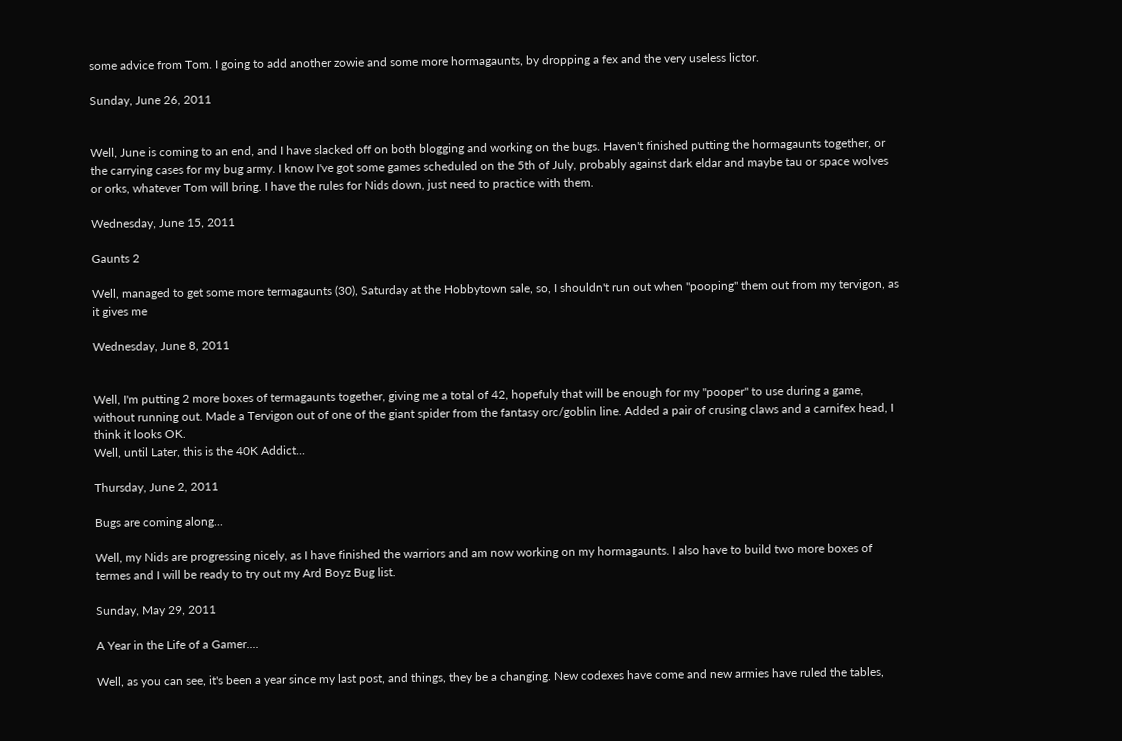some advice from Tom. I going to add another zowie and some more hormagaunts, by dropping a fex and the very useless lictor.

Sunday, June 26, 2011


Well, June is coming to an end, and I have slacked off on both blogging and working on the bugs. Haven't finished putting the hormagaunts together, or the carrying cases for my bug army. I know I've got some games scheduled on the 5th of July, probably against dark eldar and maybe tau or space wolves or orks, whatever Tom will bring. I have the rules for Nids down, just need to practice with them.

Wednesday, June 15, 2011

Gaunts 2

Well, managed to get some more termagaunts (30), Saturday at the Hobbytown sale, so, I shouldn't run out when "pooping" them out from my tervigon, as it gives me

Wednesday, June 8, 2011


Well, I'm putting 2 more boxes of termagaunts together, giving me a total of 42, hopefuly that will be enough for my "pooper" to use during a game, without running out. Made a Tervigon out of one of the giant spider from the fantasy orc/goblin line. Added a pair of crusing claws and a carnifex head, I think it looks OK.
Well, until Later, this is the 40K Addict...

Thursday, June 2, 2011

Bugs are coming along...

Well, my Nids are progressing nicely, as I have finished the warriors and am now working on my hormagaunts. I also have to build two more boxes of termes and I will be ready to try out my Ard Boyz Bug list.

Sunday, May 29, 2011

A Year in the Life of a Gamer....

Well, as you can see, it's been a year since my last post, and things, they be a changing. New codexes have come and new armies have ruled the tables,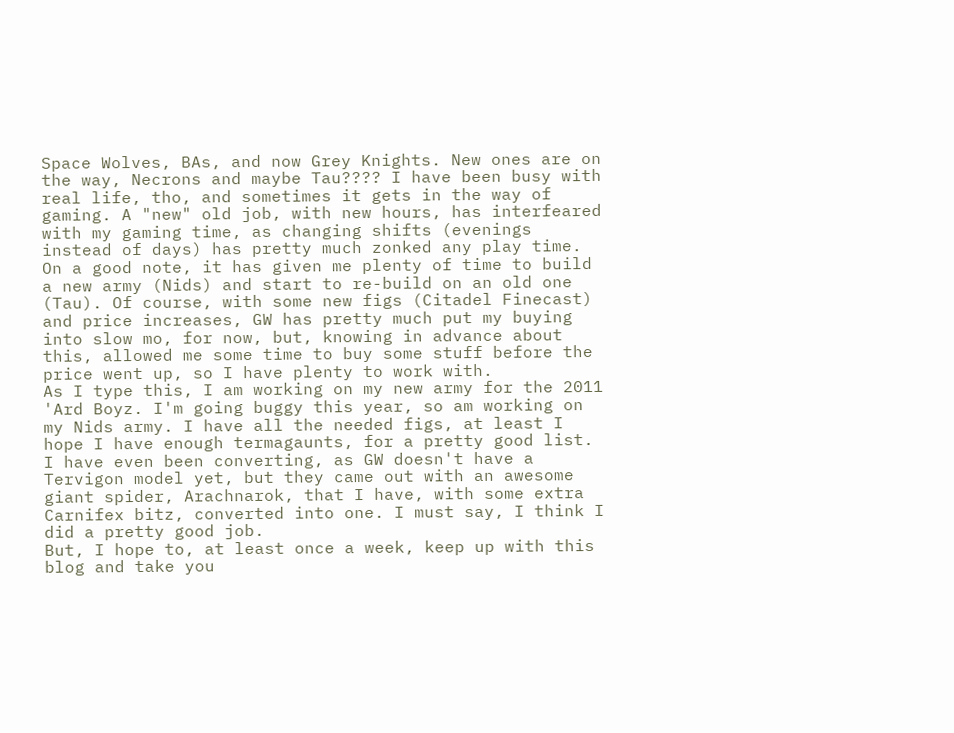Space Wolves, BAs, and now Grey Knights. New ones are on the way, Necrons and maybe Tau???? I have been busy with real life, tho, and sometimes it gets in the way of gaming. A "new" old job, with new hours, has interfeared with my gaming time, as changing shifts (evenings instead of days) has pretty much zonked any play time. On a good note, it has given me plenty of time to build a new army (Nids) and start to re-build on an old one (Tau). Of course, with some new figs (Citadel Finecast) and price increases, GW has pretty much put my buying into slow mo, for now, but, knowing in advance about this, allowed me some time to buy some stuff before the price went up, so I have plenty to work with.
As I type this, I am working on my new army for the 2011 'Ard Boyz. I'm going buggy this year, so am working on my Nids army. I have all the needed figs, at least I hope I have enough termagaunts, for a pretty good list. I have even been converting, as GW doesn't have a Tervigon model yet, but they came out with an awesome giant spider, Arachnarok, that I have, with some extra Carnifex bitz, converted into one. I must say, I think I did a pretty good job.
But, I hope to, at least once a week, keep up with this blog and take you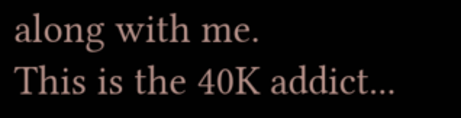along with me.
This is the 40K addict...